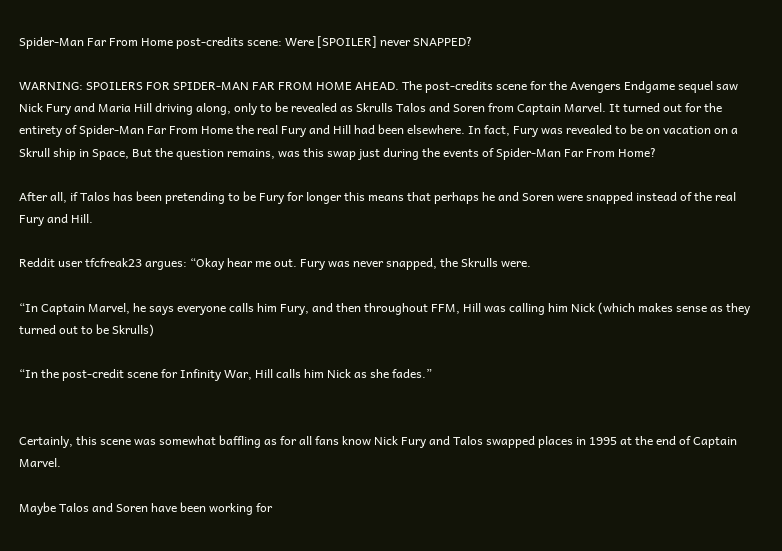Spider-Man Far From Home post-credits scene: Were [SPOILER] never SNAPPED?

WARNING: SPOILERS FOR SPIDER-MAN FAR FROM HOME AHEAD. The post-credits scene for the Avengers Endgame sequel saw Nick Fury and Maria Hill driving along, only to be revealed as Skrulls Talos and Soren from Captain Marvel. It turned out for the entirety of Spider-Man Far From Home the real Fury and Hill had been elsewhere. In fact, Fury was revealed to be on vacation on a Skrull ship in Space, But the question remains, was this swap just during the events of Spider-Man Far From Home?

After all, if Talos has been pretending to be Fury for longer this means that perhaps he and Soren were snapped instead of the real Fury and Hill.

Reddit user tfcfreak23 argues: “Okay hear me out. Fury was never snapped, the Skrulls were.

“In Captain Marvel, he says everyone calls him Fury, and then throughout FFM, Hill was calling him Nick (which makes sense as they turned out to be Skrulls)

“In the post-credit scene for Infinity War, Hill calls him Nick as she fades.”


Certainly, this scene was somewhat baffling as for all fans know Nick Fury and Talos swapped places in 1995 at the end of Captain Marvel.

Maybe Talos and Soren have been working for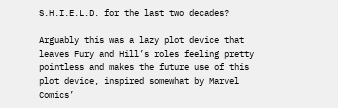S.H.I.E.L.D. for the last two decades?

Arguably this was a lazy plot device that leaves Fury and Hill’s roles feeling pretty pointless and makes the future use of this plot device, inspired somewhat by Marvel Comics’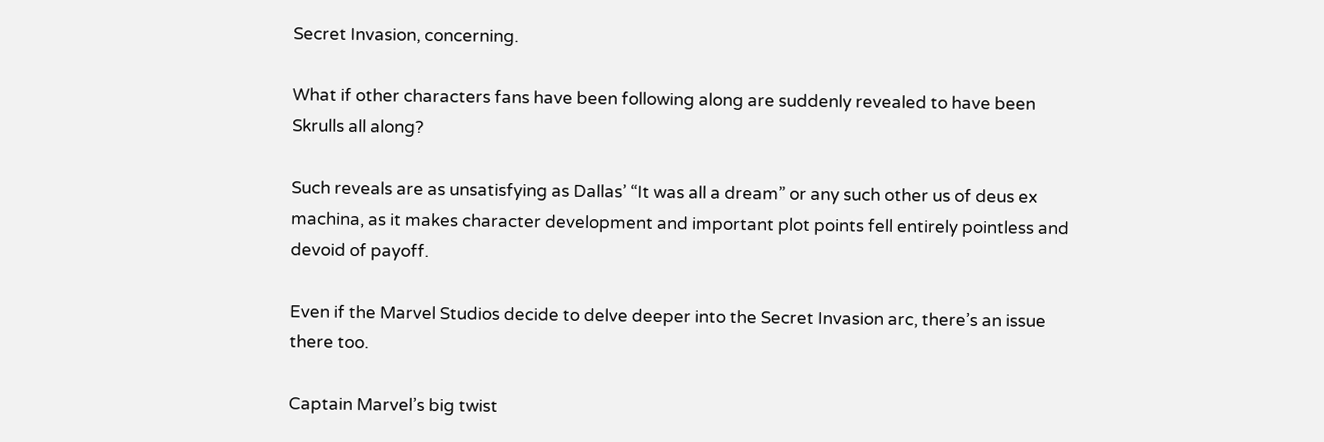Secret Invasion, concerning.

What if other characters fans have been following along are suddenly revealed to have been Skrulls all along?

Such reveals are as unsatisfying as Dallas’ “It was all a dream” or any such other us of deus ex machina, as it makes character development and important plot points fell entirely pointless and devoid of payoff.

Even if the Marvel Studios decide to delve deeper into the Secret Invasion arc, there’s an issue there too.

Captain Marvel’s big twist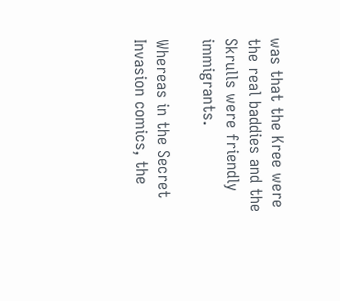was that the Kree were the real baddies and the Skrulls were friendly immigrants.

Whereas in the Secret Invasion comics, the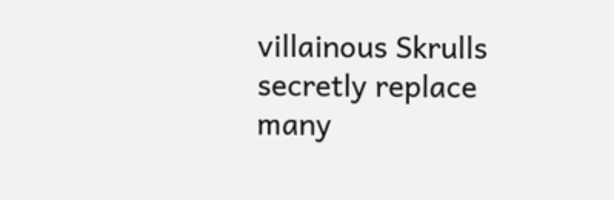villainous Skrulls secretly replace many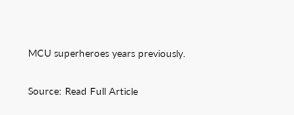MCU superheroes years previously.

Source: Read Full Article